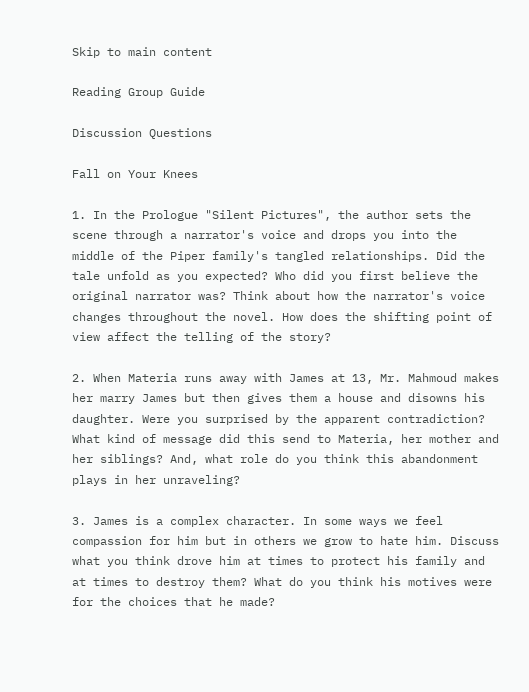Skip to main content

Reading Group Guide

Discussion Questions

Fall on Your Knees

1. In the Prologue "Silent Pictures", the author sets the scene through a narrator's voice and drops you into the middle of the Piper family's tangled relationships. Did the tale unfold as you expected? Who did you first believe the original narrator was? Think about how the narrator's voice changes throughout the novel. How does the shifting point of view affect the telling of the story?

2. When Materia runs away with James at 13, Mr. Mahmoud makes her marry James but then gives them a house and disowns his daughter. Were you surprised by the apparent contradiction? What kind of message did this send to Materia, her mother and her siblings? And, what role do you think this abandonment plays in her unraveling?

3. James is a complex character. In some ways we feel compassion for him but in others we grow to hate him. Discuss what you think drove him at times to protect his family and at times to destroy them? What do you think his motives were for the choices that he made?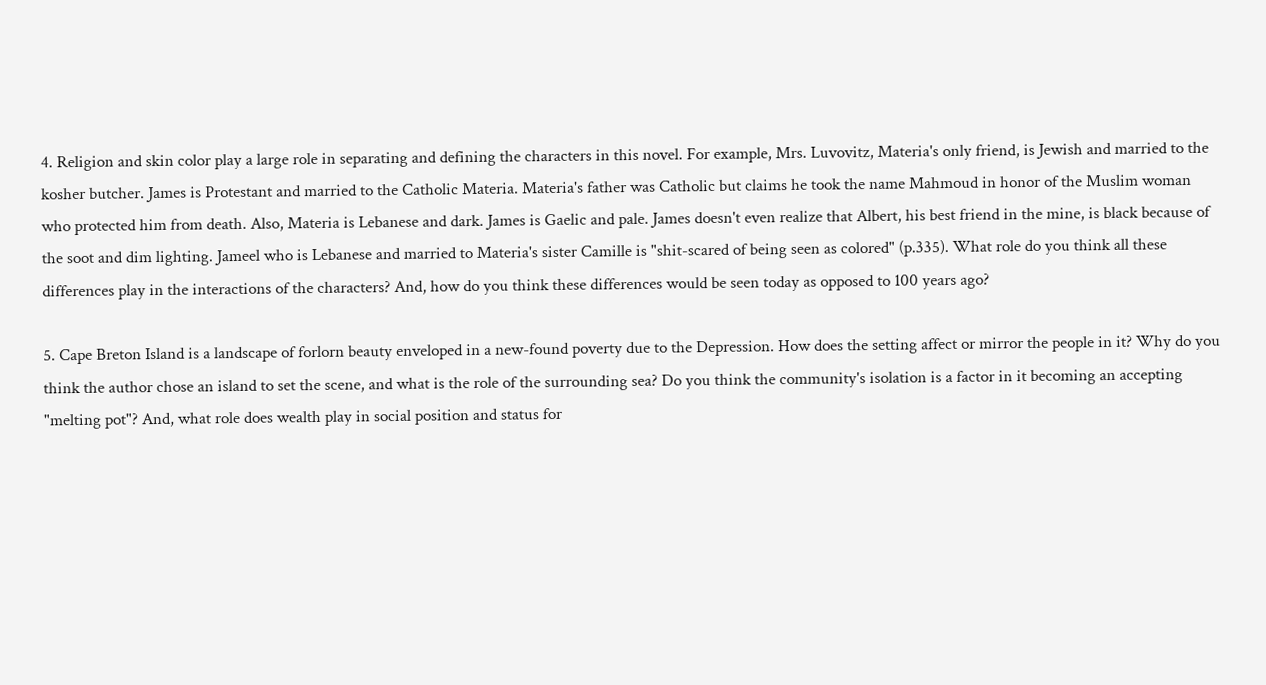4. Religion and skin color play a large role in separating and defining the characters in this novel. For example, Mrs. Luvovitz, Materia's only friend, is Jewish and married to the kosher butcher. James is Protestant and married to the Catholic Materia. Materia's father was Catholic but claims he took the name Mahmoud in honor of the Muslim woman who protected him from death. Also, Materia is Lebanese and dark. James is Gaelic and pale. James doesn't even realize that Albert, his best friend in the mine, is black because of the soot and dim lighting. Jameel who is Lebanese and married to Materia's sister Camille is "shit-scared of being seen as colored" (p.335). What role do you think all these differences play in the interactions of the characters? And, how do you think these differences would be seen today as opposed to 100 years ago?

5. Cape Breton Island is a landscape of forlorn beauty enveloped in a new-found poverty due to the Depression. How does the setting affect or mirror the people in it? Why do you think the author chose an island to set the scene, and what is the role of the surrounding sea? Do you think the community's isolation is a factor in it becoming an accepting "melting pot"? And, what role does wealth play in social position and status for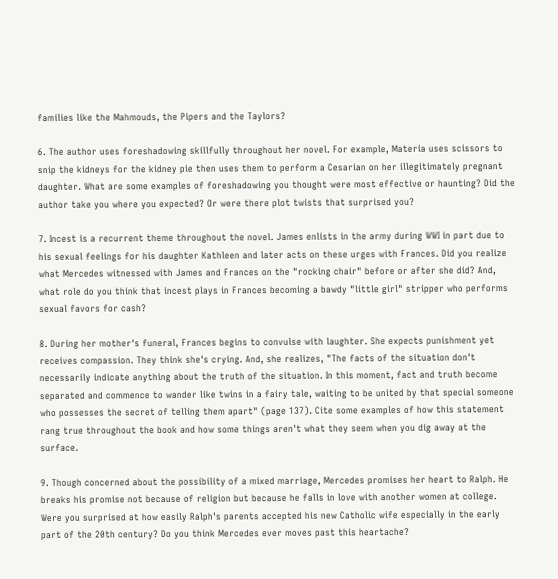families like the Mahmouds, the Pipers and the Taylors?

6. The author uses foreshadowing skillfully throughout her novel. For example, Materia uses scissors to snip the kidneys for the kidney pie then uses them to perform a Cesarian on her illegitimately pregnant daughter. What are some examples of foreshadowing you thought were most effective or haunting? Did the author take you where you expected? Or were there plot twists that surprised you?

7. Incest is a recurrent theme throughout the novel. James enlists in the army during WWI in part due to his sexual feelings for his daughter Kathleen and later acts on these urges with Frances. Did you realize what Mercedes witnessed with James and Frances on the "rocking chair" before or after she did? And, what role do you think that incest plays in Frances becoming a bawdy "little girl" stripper who performs sexual favors for cash?

8. During her mother's funeral, Frances begins to convulse with laughter. She expects punishment yet receives compassion. They think she's crying. And, she realizes, "The facts of the situation don't necessarily indicate anything about the truth of the situation. In this moment, fact and truth become separated and commence to wander like twins in a fairy tale, waiting to be united by that special someone who possesses the secret of telling them apart" (page 137). Cite some examples of how this statement rang true throughout the book and how some things aren't what they seem when you dig away at the surface.

9. Though concerned about the possibility of a mixed marriage, Mercedes promises her heart to Ralph. He breaks his promise not because of religion but because he falls in love with another women at college. Were you surprised at how easily Ralph's parents accepted his new Catholic wife especially in the early part of the 20th century? Do you think Mercedes ever moves past this heartache?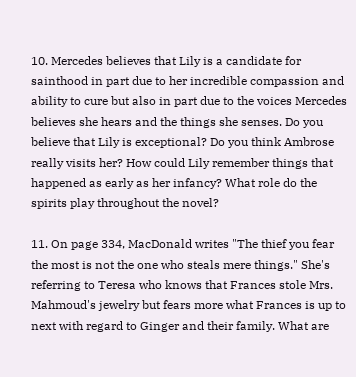10. Mercedes believes that Lily is a candidate for sainthood in part due to her incredible compassion and ability to cure but also in part due to the voices Mercedes believes she hears and the things she senses. Do you believe that Lily is exceptional? Do you think Ambrose really visits her? How could Lily remember things that happened as early as her infancy? What role do the spirits play throughout the novel?

11. On page 334, MacDonald writes "The thief you fear the most is not the one who steals mere things." She's referring to Teresa who knows that Frances stole Mrs. Mahmoud's jewelry but fears more what Frances is up to next with regard to Ginger and their family. What are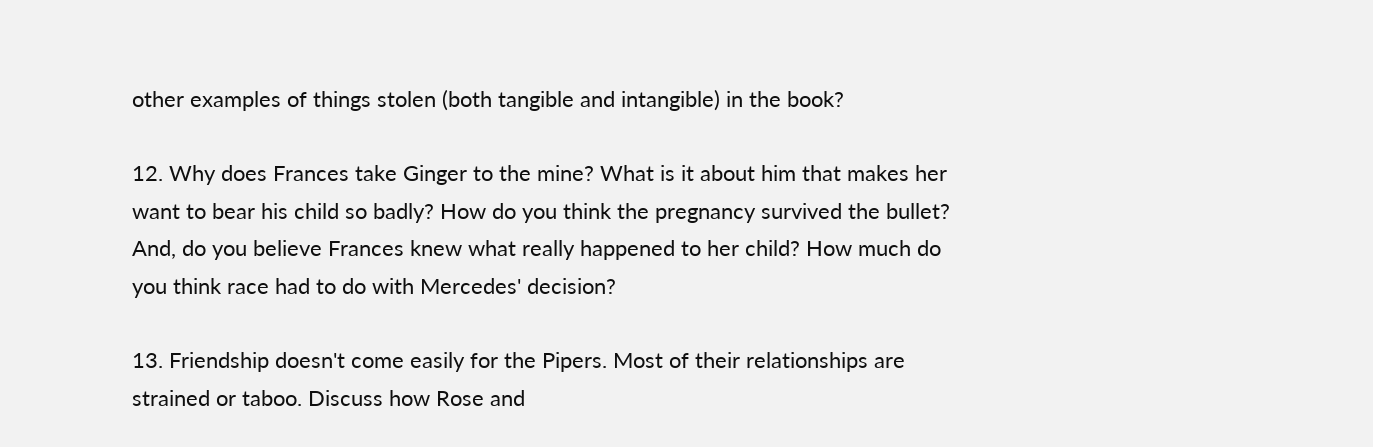other examples of things stolen (both tangible and intangible) in the book?

12. Why does Frances take Ginger to the mine? What is it about him that makes her want to bear his child so badly? How do you think the pregnancy survived the bullet? And, do you believe Frances knew what really happened to her child? How much do you think race had to do with Mercedes' decision?

13. Friendship doesn't come easily for the Pipers. Most of their relationships are strained or taboo. Discuss how Rose and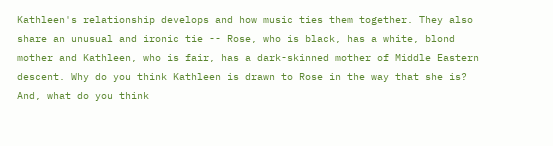Kathleen's relationship develops and how music ties them together. They also share an unusual and ironic tie -- Rose, who is black, has a white, blond mother and Kathleen, who is fair, has a dark-skinned mother of Middle Eastern descent. Why do you think Kathleen is drawn to Rose in the way that she is? And, what do you think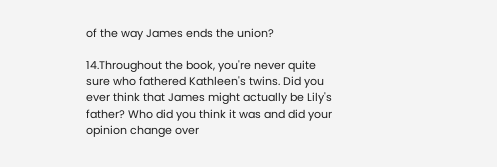of the way James ends the union?

14.Throughout the book, you're never quite sure who fathered Kathleen's twins. Did you ever think that James might actually be Lily's father? Who did you think it was and did your opinion change over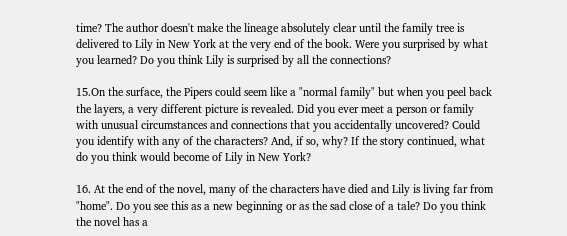time? The author doesn't make the lineage absolutely clear until the family tree is delivered to Lily in New York at the very end of the book. Were you surprised by what you learned? Do you think Lily is surprised by all the connections?

15.On the surface, the Pipers could seem like a "normal family" but when you peel back the layers, a very different picture is revealed. Did you ever meet a person or family with unusual circumstances and connections that you accidentally uncovered? Could you identify with any of the characters? And, if so, why? If the story continued, what do you think would become of Lily in New York?

16. At the end of the novel, many of the characters have died and Lily is living far from "home". Do you see this as a new beginning or as the sad close of a tale? Do you think the novel has a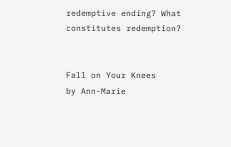redemptive ending? What constitutes redemption?


Fall on Your Knees
by Ann-Marie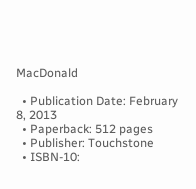MacDonald

  • Publication Date: February 8, 2013
  • Paperback: 512 pages
  • Publisher: Touchstone
  • ISBN-10: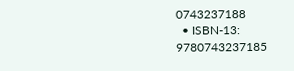0743237188
  • ISBN-13: 9780743237185